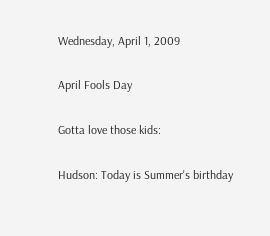Wednesday, April 1, 2009

April Fools Day

Gotta love those kids:

Hudson: Today is Summer's birthday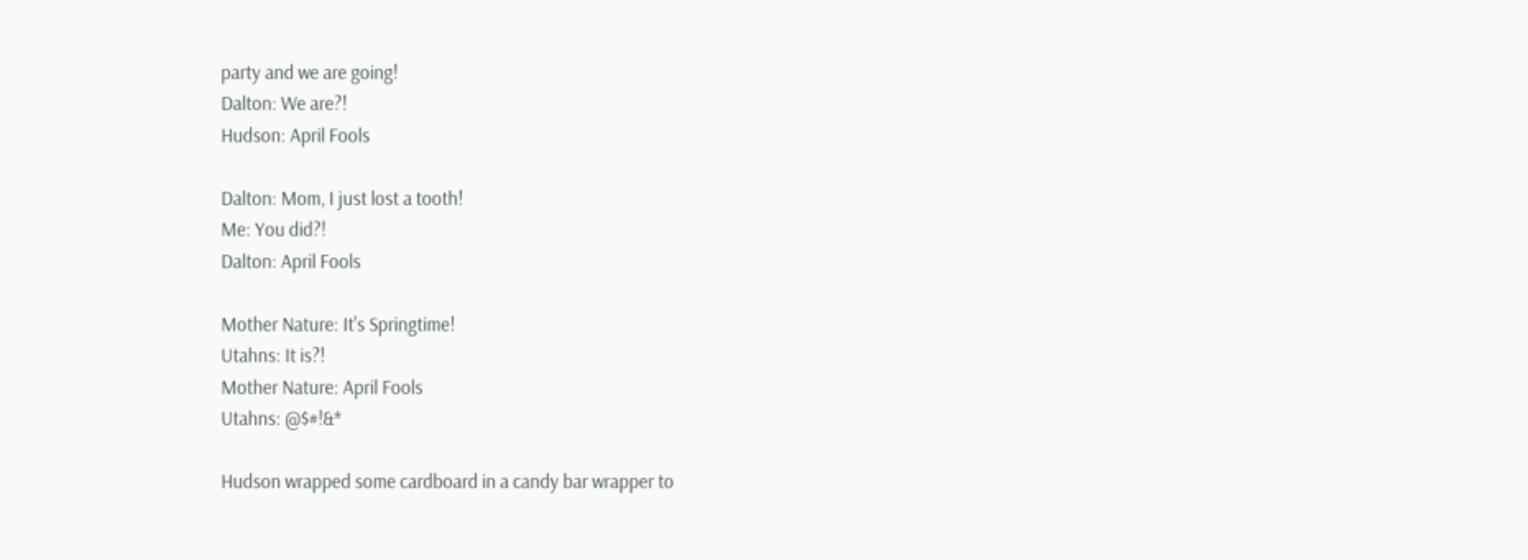party and we are going!
Dalton: We are?!
Hudson: April Fools

Dalton: Mom, I just lost a tooth!
Me: You did?!
Dalton: April Fools

Mother Nature: It's Springtime!
Utahns: It is?!
Mother Nature: April Fools
Utahns: @$#!&*

Hudson wrapped some cardboard in a candy bar wrapper to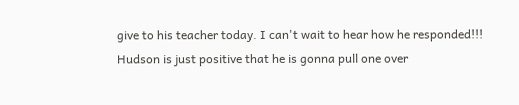give to his teacher today. I can't wait to hear how he responded!!! Hudson is just positive that he is gonna pull one over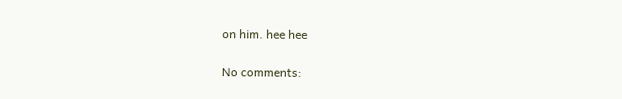on him. hee hee

No comments: